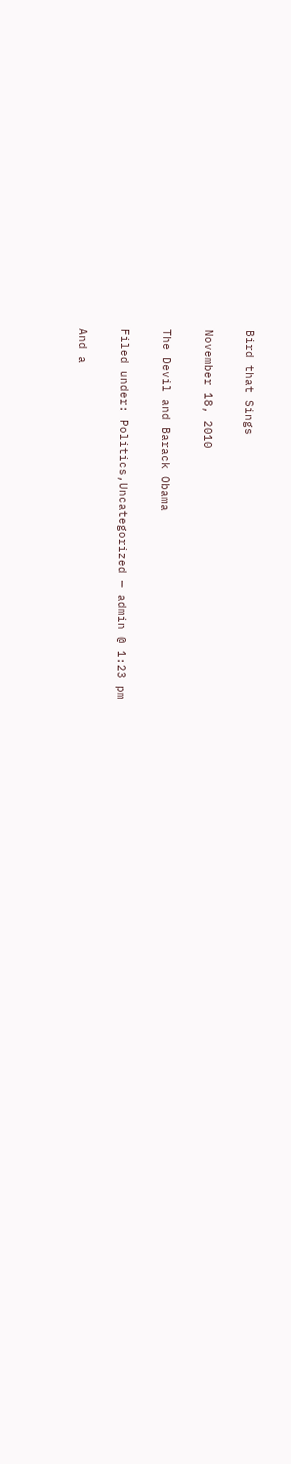Bird that Sings

November 18, 2010

The Devil and Barack Obama

Filed under: Politics,Uncategorized — admin @ 1:23 pm

And a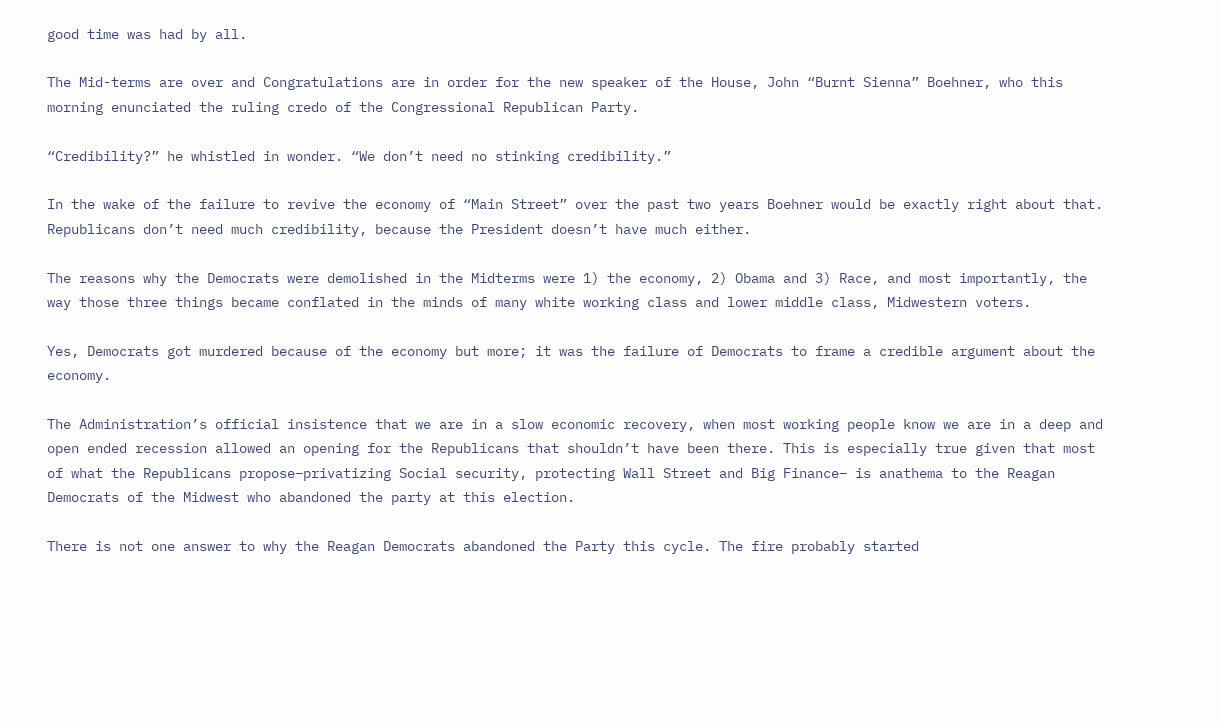good time was had by all.

The Mid-terms are over and Congratulations are in order for the new speaker of the House, John “Burnt Sienna” Boehner, who this morning enunciated the ruling credo of the Congressional Republican Party.

“Credibility?” he whistled in wonder. “We don’t need no stinking credibility.”

In the wake of the failure to revive the economy of “Main Street” over the past two years Boehner would be exactly right about that. Republicans don’t need much credibility, because the President doesn’t have much either.

The reasons why the Democrats were demolished in the Midterms were 1) the economy, 2) Obama and 3) Race, and most importantly, the way those three things became conflated in the minds of many white working class and lower middle class, Midwestern voters.

Yes, Democrats got murdered because of the economy but more; it was the failure of Democrats to frame a credible argument about the economy.

The Administration’s official insistence that we are in a slow economic recovery, when most working people know we are in a deep and open ended recession allowed an opening for the Republicans that shouldn’t have been there. This is especially true given that most of what the Republicans propose–privatizing Social security, protecting Wall Street and Big Finance– is anathema to the Reagan Democrats of the Midwest who abandoned the party at this election.

There is not one answer to why the Reagan Democrats abandoned the Party this cycle. The fire probably started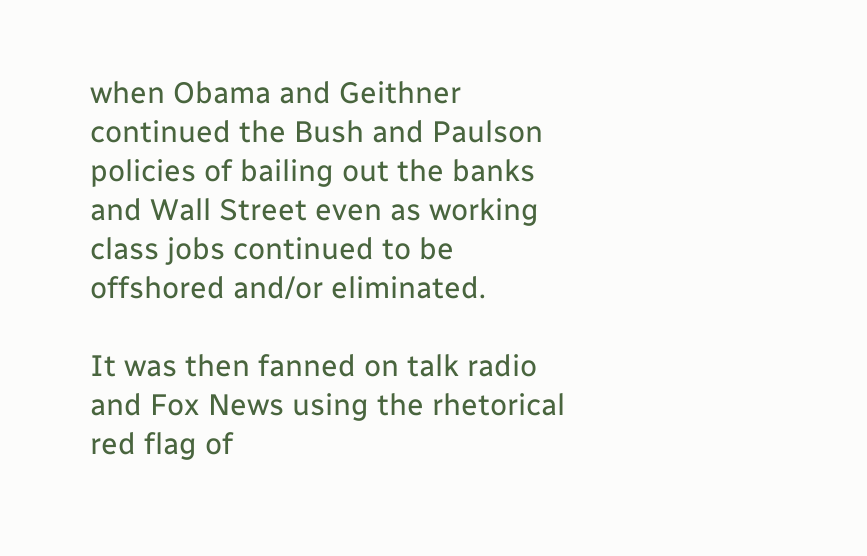when Obama and Geithner continued the Bush and Paulson policies of bailing out the banks and Wall Street even as working class jobs continued to be offshored and/or eliminated.

It was then fanned on talk radio and Fox News using the rhetorical red flag of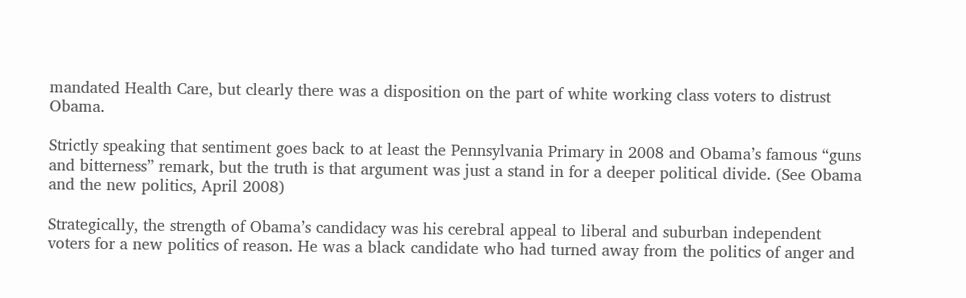mandated Health Care, but clearly there was a disposition on the part of white working class voters to distrust Obama.

Strictly speaking that sentiment goes back to at least the Pennsylvania Primary in 2008 and Obama’s famous “guns and bitterness” remark, but the truth is that argument was just a stand in for a deeper political divide. (See Obama and the new politics, April 2008)

Strategically, the strength of Obama’s candidacy was his cerebral appeal to liberal and suburban independent voters for a new politics of reason. He was a black candidate who had turned away from the politics of anger and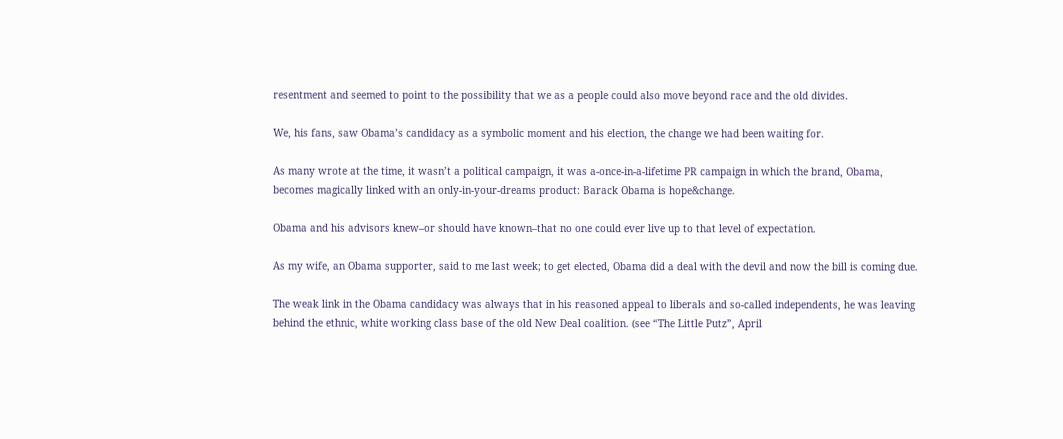resentment and seemed to point to the possibility that we as a people could also move beyond race and the old divides.

We, his fans, saw Obama’s candidacy as a symbolic moment and his election, the change we had been waiting for.

As many wrote at the time, it wasn’t a political campaign, it was a-once-in-a-lifetime PR campaign in which the brand, Obama, becomes magically linked with an only-in-your-dreams product: Barack Obama is hope&change.

Obama and his advisors knew–or should have known–that no one could ever live up to that level of expectation.

As my wife, an Obama supporter, said to me last week; to get elected, Obama did a deal with the devil and now the bill is coming due.

The weak link in the Obama candidacy was always that in his reasoned appeal to liberals and so-called independents, he was leaving behind the ethnic, white working class base of the old New Deal coalition. (see “The Little Putz”, April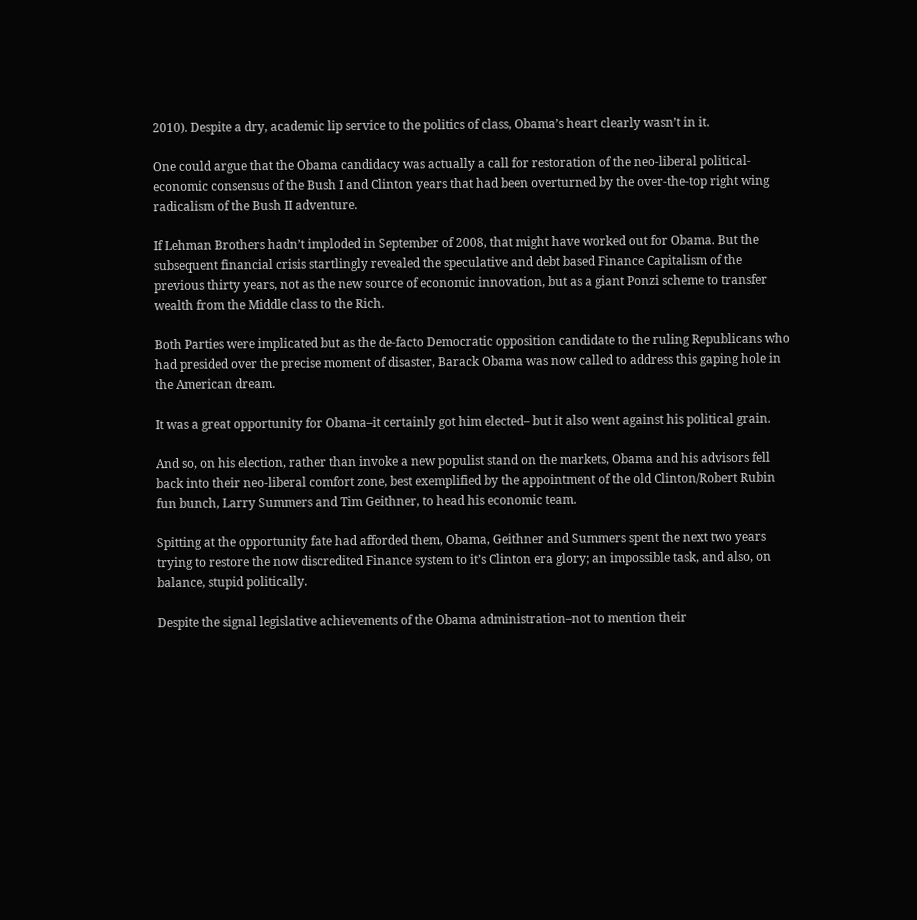2010). Despite a dry, academic lip service to the politics of class, Obama’s heart clearly wasn’t in it.

One could argue that the Obama candidacy was actually a call for restoration of the neo-liberal political-economic consensus of the Bush I and Clinton years that had been overturned by the over-the-top right wing radicalism of the Bush II adventure.

If Lehman Brothers hadn’t imploded in September of 2008, that might have worked out for Obama. But the subsequent financial crisis startlingly revealed the speculative and debt based Finance Capitalism of the previous thirty years, not as the new source of economic innovation, but as a giant Ponzi scheme to transfer wealth from the Middle class to the Rich.

Both Parties were implicated but as the de-facto Democratic opposition candidate to the ruling Republicans who had presided over the precise moment of disaster, Barack Obama was now called to address this gaping hole in the American dream.

It was a great opportunity for Obama–it certainly got him elected– but it also went against his political grain.

And so, on his election, rather than invoke a new populist stand on the markets, Obama and his advisors fell back into their neo-liberal comfort zone, best exemplified by the appointment of the old Clinton/Robert Rubin fun bunch, Larry Summers and Tim Geithner, to head his economic team.

Spitting at the opportunity fate had afforded them, Obama, Geithner and Summers spent the next two years trying to restore the now discredited Finance system to it’s Clinton era glory; an impossible task, and also, on balance, stupid politically.

Despite the signal legislative achievements of the Obama administration–not to mention their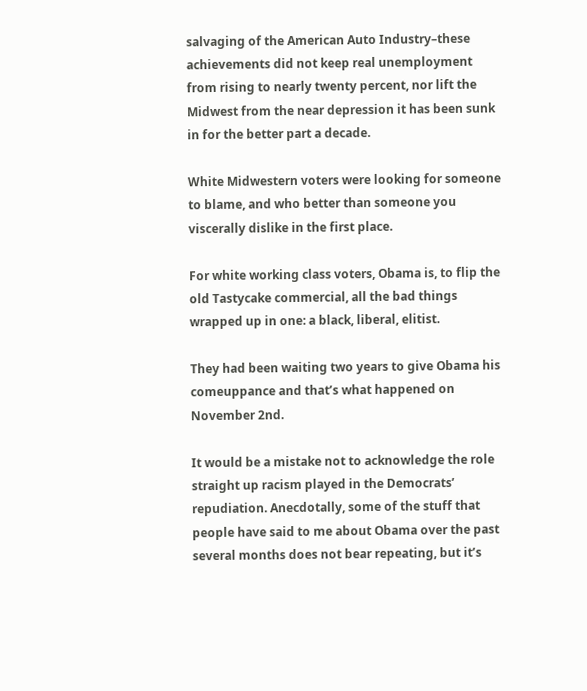salvaging of the American Auto Industry–these achievements did not keep real unemployment from rising to nearly twenty percent, nor lift the Midwest from the near depression it has been sunk in for the better part a decade.

White Midwestern voters were looking for someone to blame, and who better than someone you viscerally dislike in the first place.

For white working class voters, Obama is, to flip the old Tastycake commercial, all the bad things wrapped up in one: a black, liberal, elitist.

They had been waiting two years to give Obama his comeuppance and that’s what happened on November 2nd.

It would be a mistake not to acknowledge the role straight up racism played in the Democrats’ repudiation. Anecdotally, some of the stuff that people have said to me about Obama over the past several months does not bear repeating, but it’s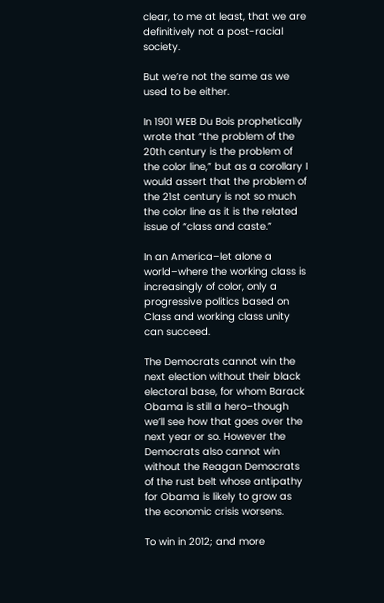clear, to me at least, that we are definitively not a post-racial society.

But we’re not the same as we used to be either.

In 1901 WEB Du Bois prophetically wrote that “the problem of the 20th century is the problem of the color line,” but as a corollary I would assert that the problem of the 21st century is not so much the color line as it is the related issue of “class and caste.”

In an America–let alone a world–where the working class is increasingly of color, only a progressive politics based on Class and working class unity can succeed.

The Democrats cannot win the next election without their black electoral base, for whom Barack Obama is still a hero–though we’ll see how that goes over the next year or so. However the Democrats also cannot win without the Reagan Democrats of the rust belt whose antipathy for Obama is likely to grow as the economic crisis worsens.

To win in 2012; and more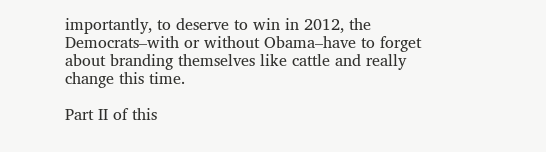importantly, to deserve to win in 2012, the Democrats–with or without Obama–have to forget about branding themselves like cattle and really change this time.

Part II of this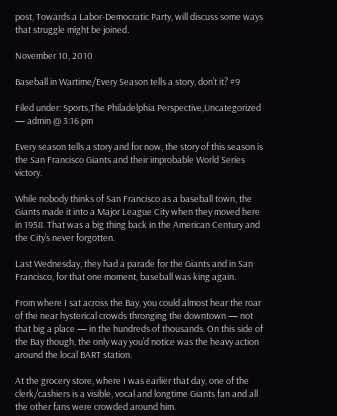post, Towards a Labor-Democratic Party, will discuss some ways that struggle might be joined.

November 10, 2010

Baseball in Wartime/Every Season tells a story, don’t it? #9

Filed under: Sports,The Philadelphia Perspective,Uncategorized — admin @ 3:16 pm

Every season tells a story and for now, the story of this season is the San Francisco Giants and their improbable World Series victory.

While nobody thinks of San Francisco as a baseball town, the Giants made it into a Major League City when they moved here in 1958. That was a big thing back in the American Century and the City’s never forgotten.

Last Wednesday, they had a parade for the Giants and in San Francisco, for that one moment, baseball was king again.

From where I sat across the Bay, you could almost hear the roar of the near hysterical crowds thronging the downtown — not that big a place — in the hundreds of thousands. On this side of the Bay though, the only way you’d notice was the heavy action around the local BART station.

At the grocery store, where I was earlier that day, one of the clerk/cashiers is a visible, vocal and longtime Giants fan and all the other fans were crowded around him.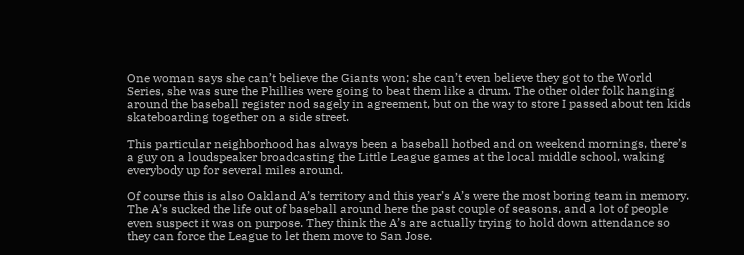One woman says she can’t believe the Giants won; she can’t even believe they got to the World Series, she was sure the Phillies were going to beat them like a drum. The other older folk hanging around the baseball register nod sagely in agreement, but on the way to store I passed about ten kids skateboarding together on a side street.

This particular neighborhood has always been a baseball hotbed and on weekend mornings, there’s a guy on a loudspeaker broadcasting the Little League games at the local middle school, waking everybody up for several miles around.

Of course this is also Oakland A’s territory and this year’s A’s were the most boring team in memory. The A’s sucked the life out of baseball around here the past couple of seasons, and a lot of people even suspect it was on purpose. They think the A’s are actually trying to hold down attendance so they can force the League to let them move to San Jose.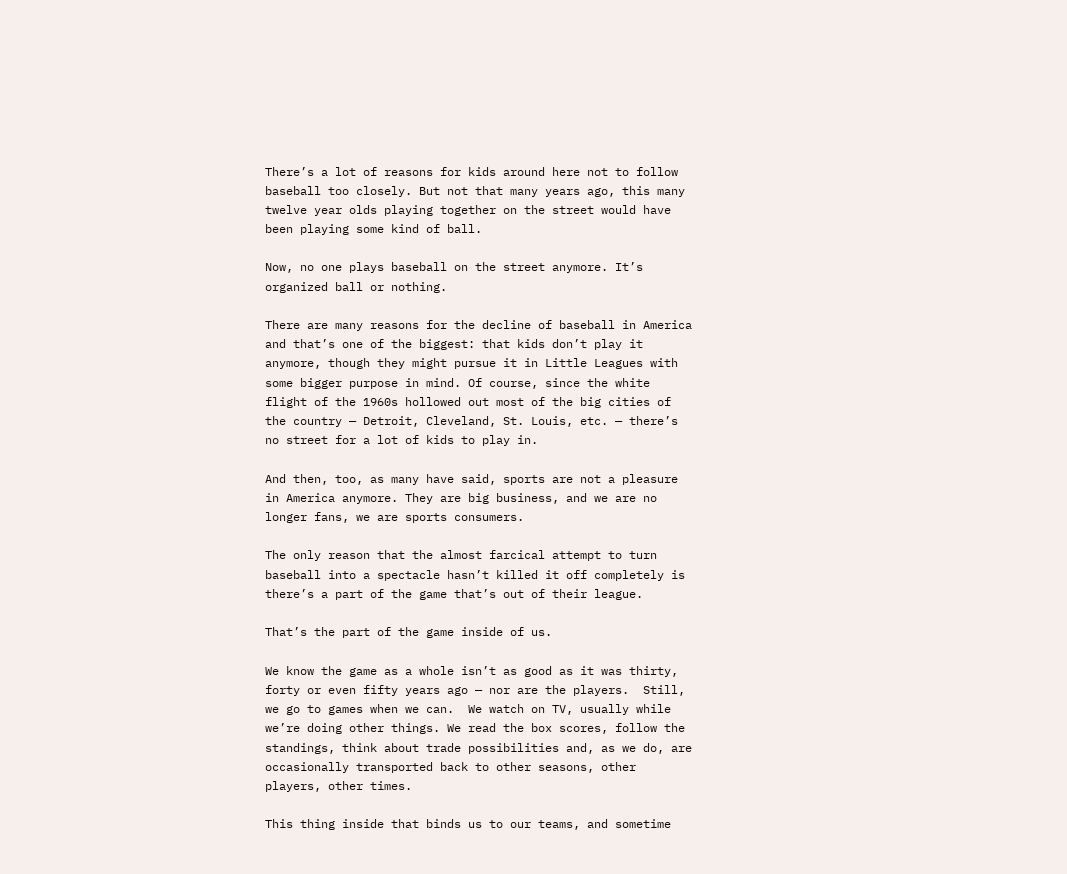There’s a lot of reasons for kids around here not to follow baseball too closely. But not that many years ago, this many twelve year olds playing together on the street would have been playing some kind of ball.

Now, no one plays baseball on the street anymore. It’s organized ball or nothing.

There are many reasons for the decline of baseball in America and that’s one of the biggest: that kids don’t play it anymore, though they might pursue it in Little Leagues with some bigger purpose in mind. Of course, since the white flight of the 1960s hollowed out most of the big cities of the country — Detroit, Cleveland, St. Louis, etc. — there’s no street for a lot of kids to play in.

And then, too, as many have said, sports are not a pleasure in America anymore. They are big business, and we are no longer fans, we are sports consumers.

The only reason that the almost farcical attempt to turn baseball into a spectacle hasn’t killed it off completely is  there’s a part of the game that’s out of their league.

That’s the part of the game inside of us.

We know the game as a whole isn’t as good as it was thirty, forty or even fifty years ago — nor are the players.  Still, we go to games when we can.  We watch on TV, usually while we’re doing other things. We read the box scores, follow the standings, think about trade possibilities and, as we do, are occasionally transported back to other seasons, other players, other times.

This thing inside that binds us to our teams, and sometime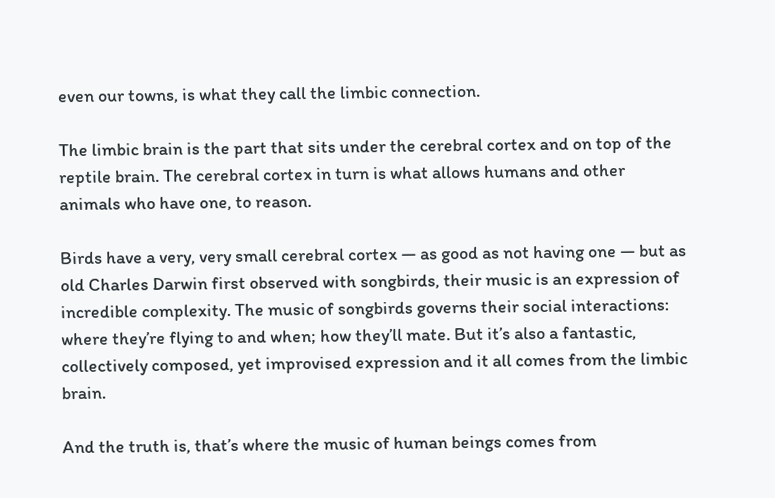even our towns, is what they call the limbic connection.

The limbic brain is the part that sits under the cerebral cortex and on top of the reptile brain. The cerebral cortex in turn is what allows humans and other animals who have one, to reason.

Birds have a very, very small cerebral cortex — as good as not having one — but as old Charles Darwin first observed with songbirds, their music is an expression of incredible complexity. The music of songbirds governs their social interactions: where they’re flying to and when; how they’ll mate. But it’s also a fantastic, collectively composed, yet improvised expression and it all comes from the limbic brain.

And the truth is, that’s where the music of human beings comes from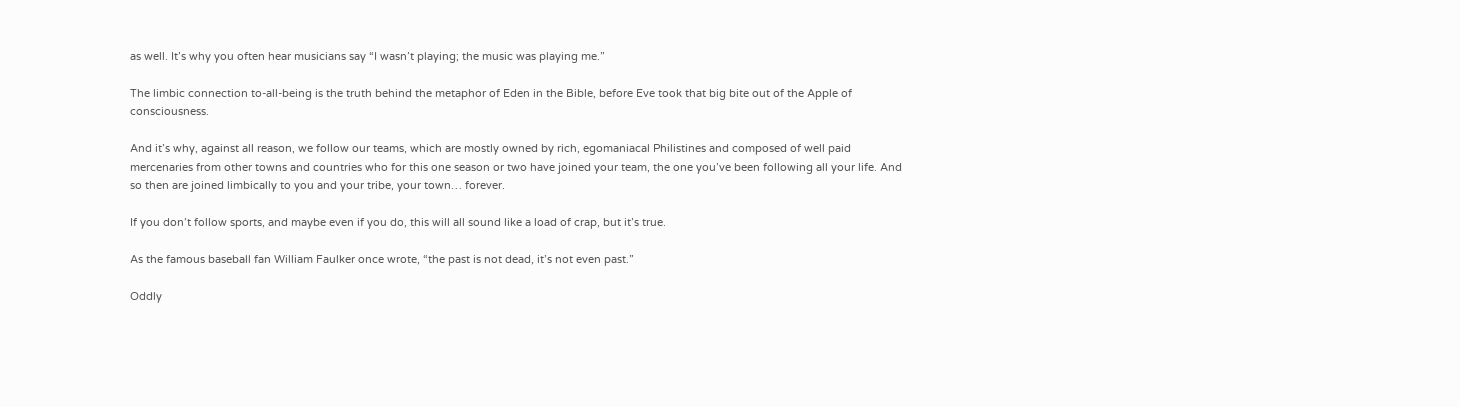as well. It’s why you often hear musicians say “I wasn’t playing; the music was playing me.”

The limbic connection to-all-being is the truth behind the metaphor of Eden in the Bible, before Eve took that big bite out of the Apple of consciousness.

And it’s why, against all reason, we follow our teams, which are mostly owned by rich, egomaniacal Philistines and composed of well paid mercenaries from other towns and countries who for this one season or two have joined your team, the one you’ve been following all your life. And so then are joined limbically to you and your tribe, your town… forever.

If you don’t follow sports, and maybe even if you do, this will all sound like a load of crap, but it’s true.

As the famous baseball fan William Faulker once wrote, “the past is not dead, it’s not even past.”

Oddly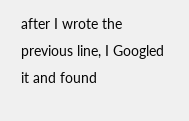after I wrote the previous line, I Googled it and found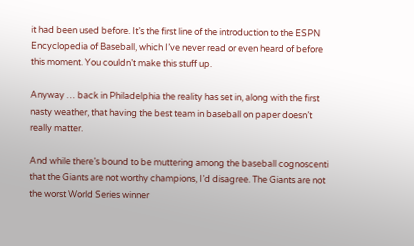it had been used before. It’s the first line of the introduction to the ESPN Encyclopedia of Baseball, which I’ve never read or even heard of before this moment. You couldn’t make this stuff up.

Anyway … back in Philadelphia the reality has set in, along with the first nasty weather, that having the best team in baseball on paper doesn’t really matter.

And while there’s bound to be muttering among the baseball cognoscenti that the Giants are not worthy champions, I’d disagree. The Giants are not the worst World Series winner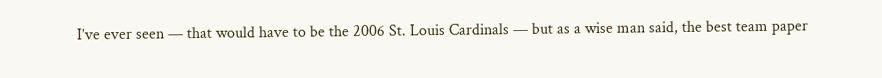I’ve ever seen — that would have to be the 2006 St. Louis Cardinals — but as a wise man said, the best team paper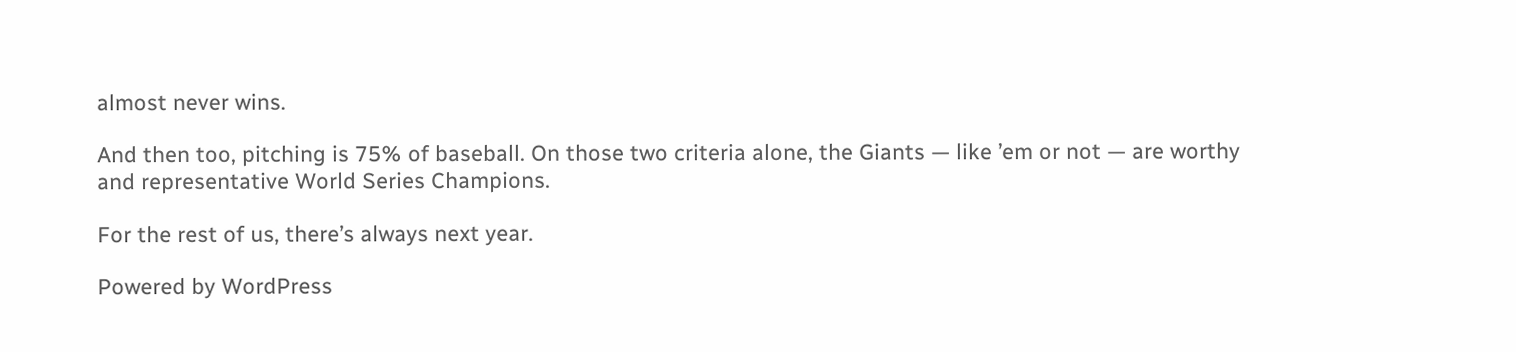almost never wins.

And then too, pitching is 75% of baseball. On those two criteria alone, the Giants — like ’em or not — are worthy and representative World Series Champions.

For the rest of us, there’s always next year.

Powered by WordPress